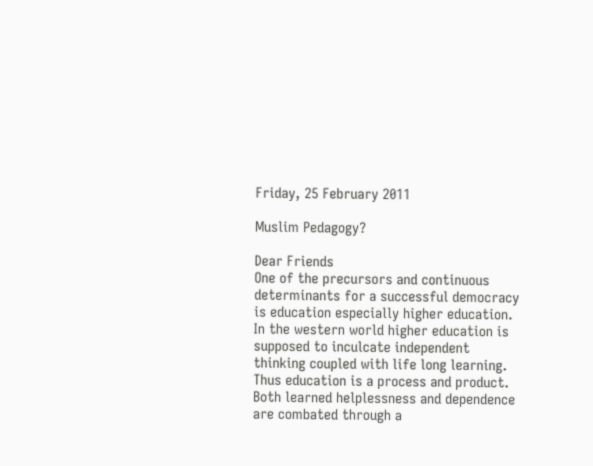Friday, 25 February 2011

Muslim Pedagogy?

Dear Friends
One of the precursors and continuous determinants for a successful democracy is education especially higher education. In the western world higher education is supposed to inculcate independent thinking coupled with life long learning. Thus education is a process and product. Both learned helplessness and dependence are combated through a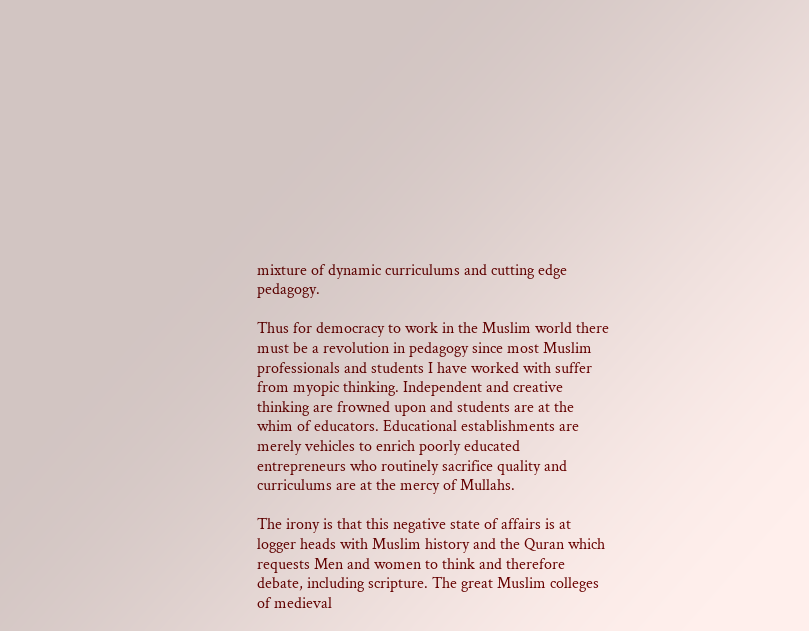mixture of dynamic curriculums and cutting edge pedagogy.

Thus for democracy to work in the Muslim world there must be a revolution in pedagogy since most Muslim professionals and students I have worked with suffer from myopic thinking. Independent and creative thinking are frowned upon and students are at the whim of educators. Educational establishments are merely vehicles to enrich poorly educated entrepreneurs who routinely sacrifice quality and curriculums are at the mercy of Mullahs.

The irony is that this negative state of affairs is at logger heads with Muslim history and the Quran which requests Men and women to think and therefore debate, including scripture. The great Muslim colleges of medieval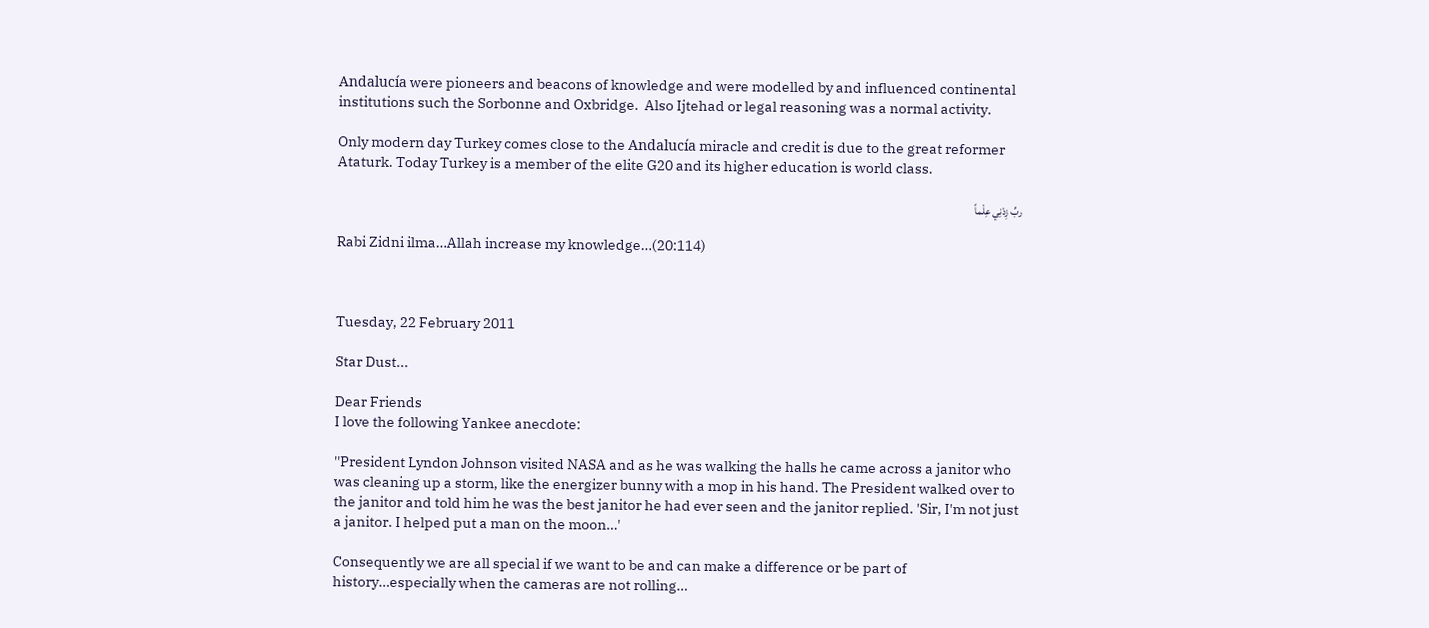Andalucía were pioneers and beacons of knowledge and were modelled by and influenced continental institutions such the Sorbonne and Oxbridge.  Also Ijtehad or legal reasoning was a normal activity.

Only modern day Turkey comes close to the Andalucía miracle and credit is due to the great reformer Ataturk. Today Turkey is a member of the elite G20 and its higher education is world class.

ربِّ زِدْنِي عِلْماً

Rabi Zidni ilma…Allah increase my knowledge…(20:114)



Tuesday, 22 February 2011

Star Dust...

Dear Friends
I love the following Yankee anecdote:

''President Lyndon Johnson visited NASA and as he was walking the halls he came across a janitor who was cleaning up a storm, like the energizer bunny with a mop in his hand. The President walked over to the janitor and told him he was the best janitor he had ever seen and the janitor replied. 'Sir, I'm not just a janitor. I helped put a man on the moon…'

Consequently we are all special if we want to be and can make a difference or be part of history…especially when the cameras are not rolling…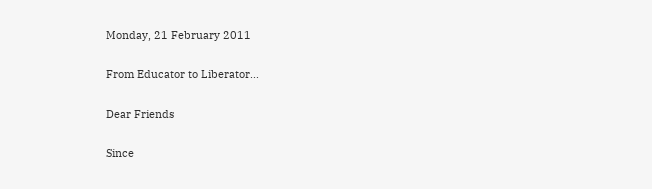Monday, 21 February 2011

From Educator to Liberator...

Dear Friends

Since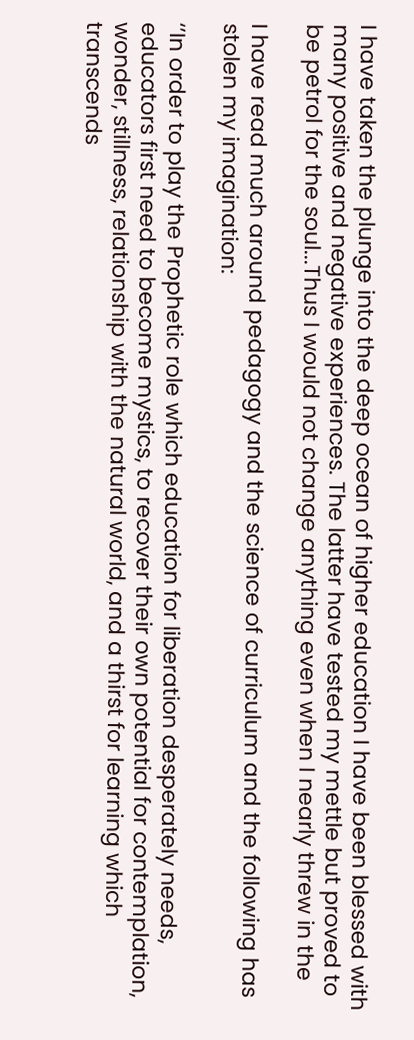I have taken the plunge into the deep ocean of higher education I have been blessed with many positive and negative experiences. The latter have tested my mettle but proved to be petrol for the soul...Thus I would not change anything even when I nearly threw in the

I have read much around pedagogy and the science of curriculum and the following has stolen my imagination:

‘’In order to play the Prophetic role which education for liberation desperately needs, educators first need to become mystics, to recover their own potential for contemplation, wonder, stillness, relationship with the natural world, and a thirst for learning which transcends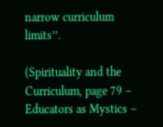narrow curriculum limits’’.

(Spirituality and the Curriculum, page 79 – Educators as Mystics –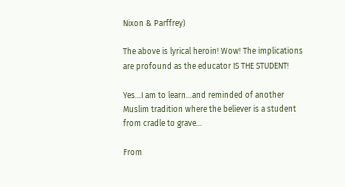Nixon & Parffrey)

The above is lyrical heroin! Wow! The implications are profound as the educator IS THE STUDENT!

Yes...I am to learn...and reminded of another Muslim tradition where the believer is a student from cradle to grave...

From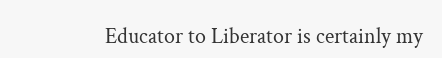Educator to Liberator is certainly my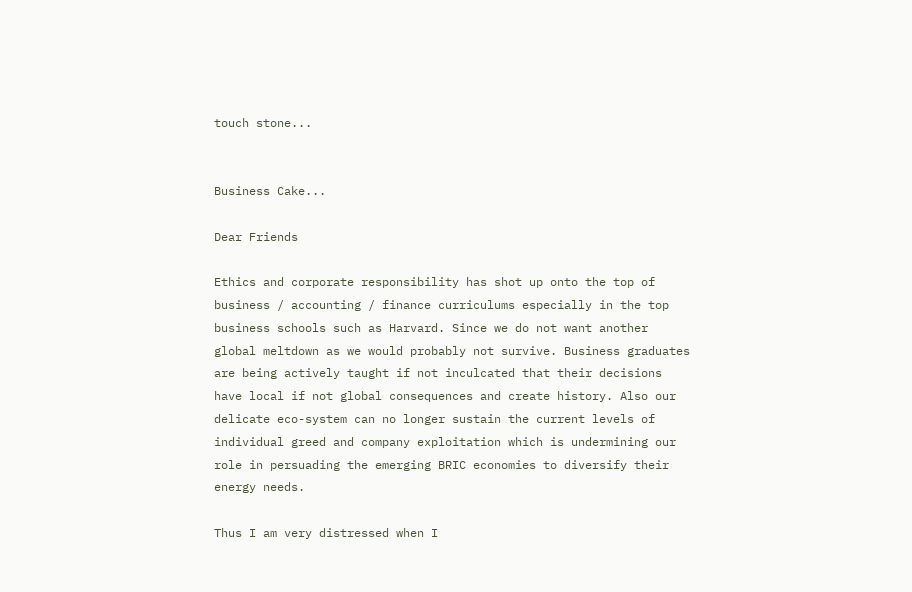touch stone...


Business Cake...

Dear Friends

Ethics and corporate responsibility has shot up onto the top of business / accounting / finance curriculums especially in the top business schools such as Harvard. Since we do not want another global meltdown as we would probably not survive. Business graduates are being actively taught if not inculcated that their decisions have local if not global consequences and create history. Also our delicate eco-system can no longer sustain the current levels of individual greed and company exploitation which is undermining our role in persuading the emerging BRIC economies to diversify their energy needs.

Thus I am very distressed when I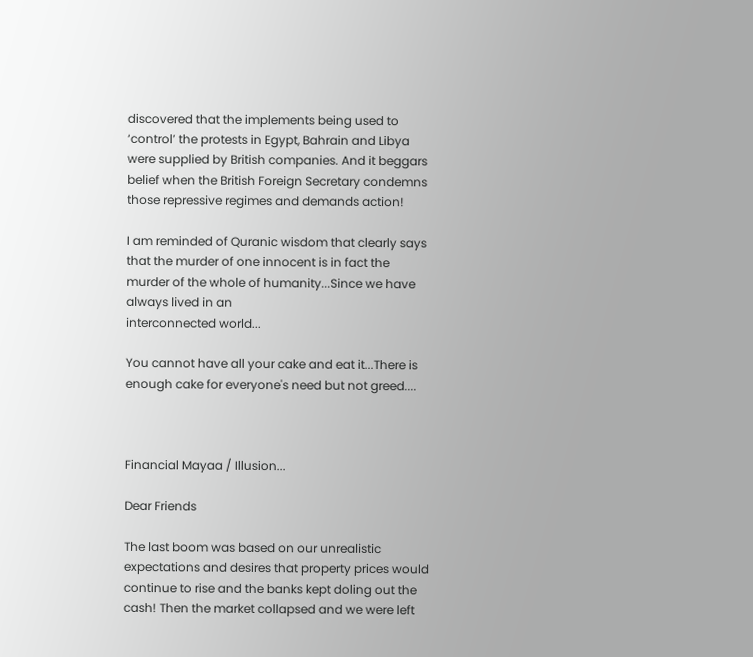discovered that the implements being used to ‘control’ the protests in Egypt, Bahrain and Libya were supplied by British companies. And it beggars belief when the British Foreign Secretary condemns those repressive regimes and demands action!

I am reminded of Quranic wisdom that clearly says that the murder of one innocent is in fact the murder of the whole of humanity...Since we have always lived in an
interconnected world...

You cannot have all your cake and eat it...There is enough cake for everyone's need but not greed....



Financial Mayaa / Illusion...

Dear Friends

The last boom was based on our unrealistic expectations and desires that property prices would continue to rise and the banks kept doling out the cash! Then the market collapsed and we were left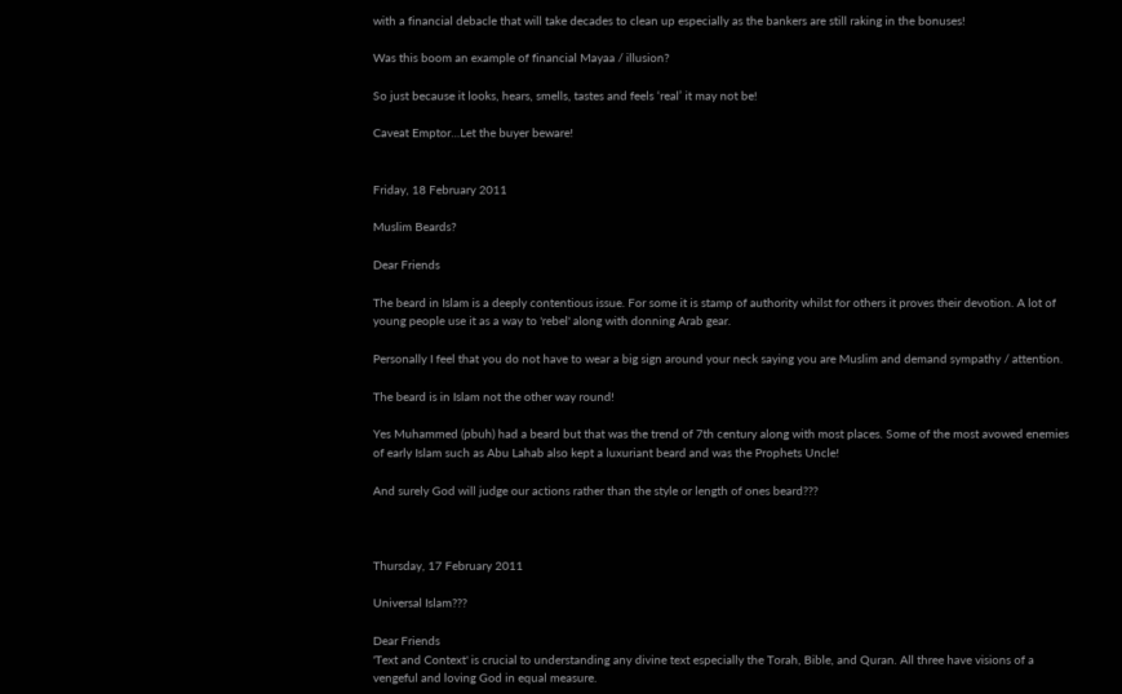with a financial debacle that will take decades to clean up especially as the bankers are still raking in the bonuses!

Was this boom an example of financial Mayaa / illusion?

So just because it looks, hears, smells, tastes and feels ‘real’ it may not be!

Caveat Emptor...Let the buyer beware!


Friday, 18 February 2011

Muslim Beards?

Dear Friends

The beard in Islam is a deeply contentious issue. For some it is stamp of authority whilst for others it proves their devotion. A lot of young people use it as a way to 'rebel' along with donning Arab gear.

Personally I feel that you do not have to wear a big sign around your neck saying you are Muslim and demand sympathy / attention.

The beard is in Islam not the other way round!

Yes Muhammed (pbuh) had a beard but that was the trend of 7th century along with most places. Some of the most avowed enemies of early Islam such as Abu Lahab also kept a luxuriant beard and was the Prophets Uncle!

And surely God will judge our actions rather than the style or length of ones beard???



Thursday, 17 February 2011

Universal Islam???

Dear Friends
'Text and Context' is crucial to understanding any divine text especially the Torah, Bible, and Quran. All three have visions of a vengeful and loving God in equal measure.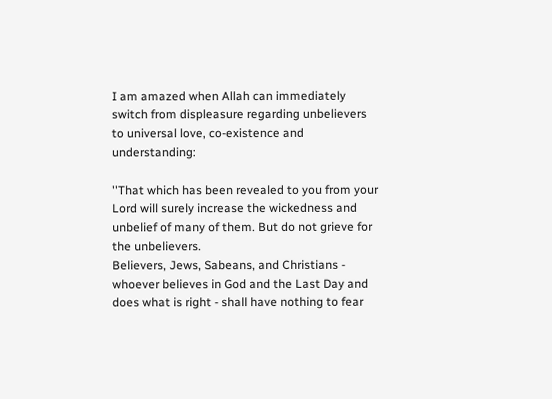I am amazed when Allah can immediately switch from displeasure regarding unbelievers to universal love, co-existence and understanding:

''That which has been revealed to you from your Lord will surely increase the wickedness and unbelief of many of them. But do not grieve for the unbelievers.
Believers, Jews, Sabeans, and Christians - whoever believes in God and the Last Day and does what is right - shall have nothing to fear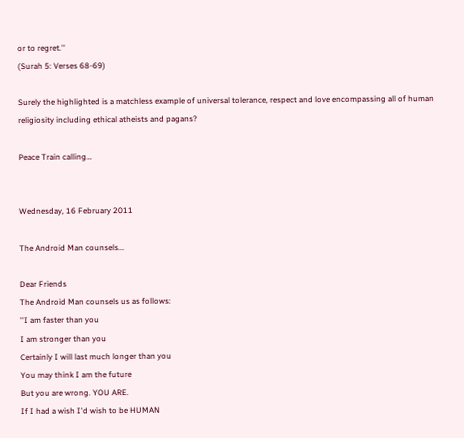or to regret.''
(Surah 5: Verses 68-69)

Surely the highlighted is a matchless example of universal tolerance, respect and love encompassing all of human religiosity including ethical atheists and pagans?

Peace Train calling…


Wednesday, 16 February 2011

The Android Man counsels...

Dear Friends
The Android Man counsels us as follows:
''I am faster than you
I am stronger than you
Certainly I will last much longer than you
You may think I am the future
But you are wrong. YOU ARE.
If I had a wish I'd wish to be HUMAN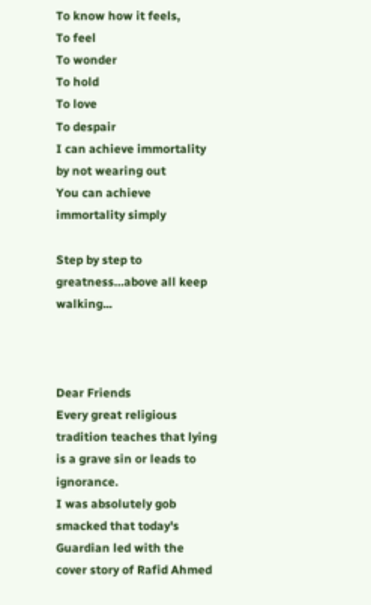To know how it feels,
To feel
To wonder
To hold
To love
To despair
I can achieve immortality by not wearing out
You can achieve immortality simply

Step by step to greatness…above all keep walking...



Dear Friends
Every great religious tradition teaches that lying is a grave sin or leads to ignorance.
I was absolutely gob smacked that today's Guardian led with the cover story of Rafid Ahmed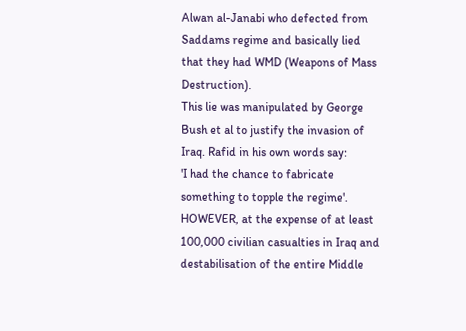Alwan al-Janabi who defected from Saddams regime and basically lied that they had WMD (Weapons of Mass Destruction).
This lie was manipulated by George Bush et al to justify the invasion of Iraq. Rafid in his own words say:
'I had the chance to fabricate something to topple the regime'.
HOWEVER, at the expense of at least 100,000 civilian casualties in Iraq and destabilisation of the entire Middle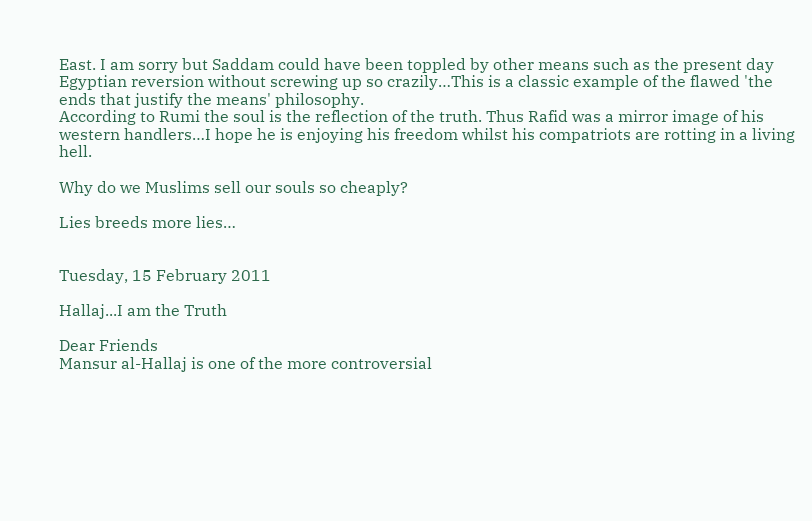East. I am sorry but Saddam could have been toppled by other means such as the present day Egyptian reversion without screwing up so crazily…This is a classic example of the flawed 'the ends that justify the means' philosophy.
According to Rumi the soul is the reflection of the truth. Thus Rafid was a mirror image of his western handlers…I hope he is enjoying his freedom whilst his compatriots are rotting in a living hell.

Why do we Muslims sell our souls so cheaply?

Lies breeds more lies…


Tuesday, 15 February 2011

Hallaj...I am the Truth

Dear Friends
Mansur al-Hallaj is one of the more controversial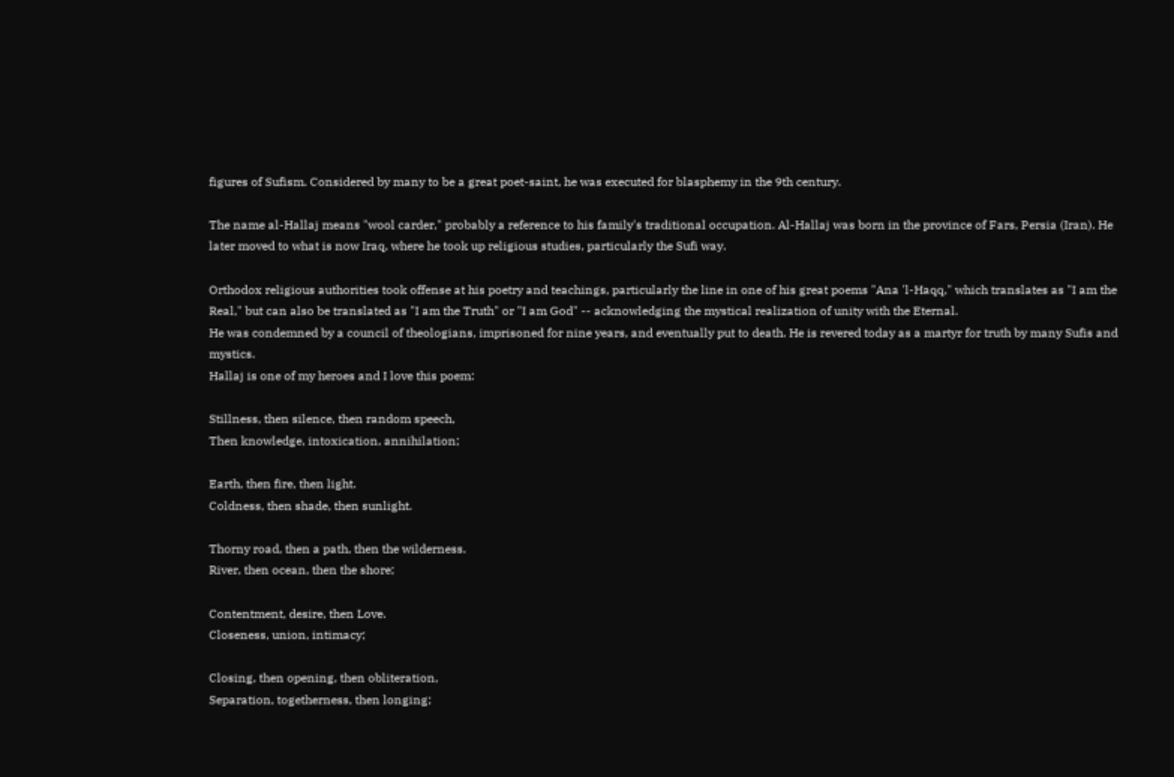figures of Sufism. Considered by many to be a great poet-saint, he was executed for blasphemy in the 9th century.

The name al-Hallaj means "wool carder," probably a reference to his family's traditional occupation. Al-Hallaj was born in the province of Fars, Persia (Iran). He later moved to what is now Iraq, where he took up religious studies, particularly the Sufi way.

Orthodox religious authorities took offense at his poetry and teachings, particularly the line in one of his great poems "Ana 'l-Haqq," which translates as "I am the Real," but can also be translated as "I am the Truth" or "I am God" -- acknowledging the mystical realization of unity with the Eternal.
He was condemned by a council of theologians, imprisoned for nine years, and eventually put to death. He is revered today as a martyr for truth by many Sufis and mystics.
Hallaj is one of my heroes and I love this poem:

Stillness, then silence, then random speech,
Then knowledge, intoxication, annihilation;

Earth, then fire, then light.
Coldness, then shade, then sunlight.

Thorny road, then a path, then the wilderness.
River, then ocean, then the shore;

Contentment, desire, then Love.
Closeness, union, intimacy;

Closing, then opening, then obliteration,
Separation, togetherness, then longing;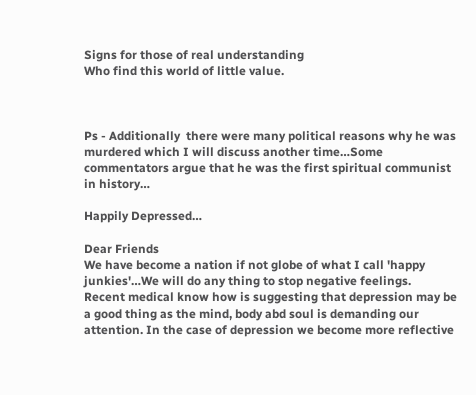Signs for those of real understanding
Who find this world of little value.



Ps - Additionally  there were many political reasons why he was murdered which I will discuss another time…Some commentators argue that he was the first spiritual communist in history…

Happily Depressed…

Dear Friends
We have become a nation if not globe of what I call 'happy junkies'…We will do any thing to stop negative feelings.
Recent medical know how is suggesting that depression may be a good thing as the mind, body abd soul is demanding our attention. In the case of depression we become more reflective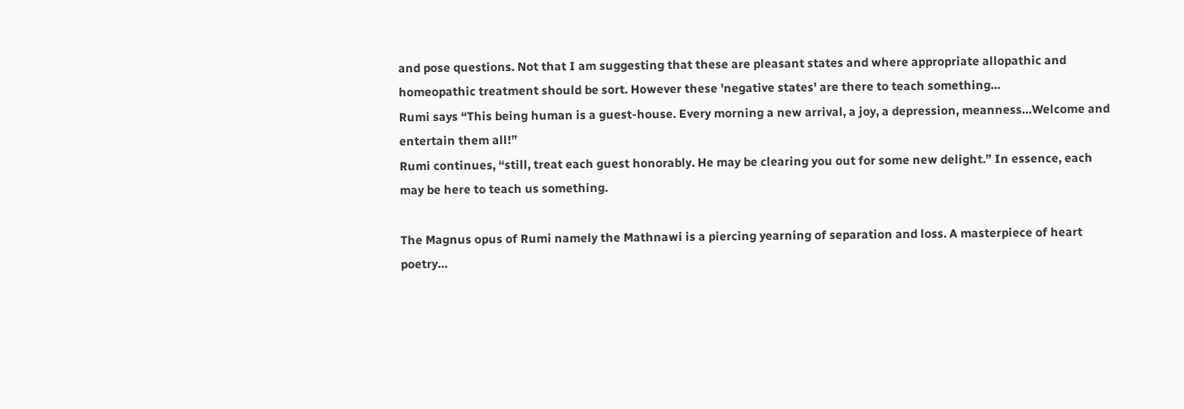and pose questions. Not that I am suggesting that these are pleasant states and where appropriate allopathic and homeopathic treatment should be sort. However these 'negative states' are there to teach something…
Rumi says “This being human is a guest-house. Every morning a new arrival, a joy, a depression, meanness…Welcome and entertain them all!”
Rumi continues, “still, treat each guest honorably. He may be clearing you out for some new delight.” In essence, each may be here to teach us something.

The Magnus opus of Rumi namely the Mathnawi is a piercing yearning of separation and loss. A masterpiece of heart poetry…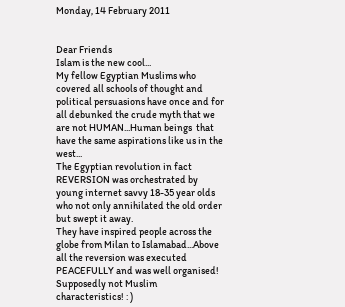Monday, 14 February 2011


Dear Friends
Islam is the new cool...
My fellow Egyptian Muslims who covered all schools of thought and  political persuasions have once and for all debunked the crude myth that we are not HUMAN...Human beings  that have the same aspirations like us in the west...
The Egyptian revolution in fact REVERSION was orchestrated by young internet savvy 18-35 year olds who not only annihilated the old order but swept it away.
They have inspired people across the globe from Milan to Islamabad...Above all the reversion was executed PEACEFULLY and was well organised! Supposedly not Muslim characteristics! : )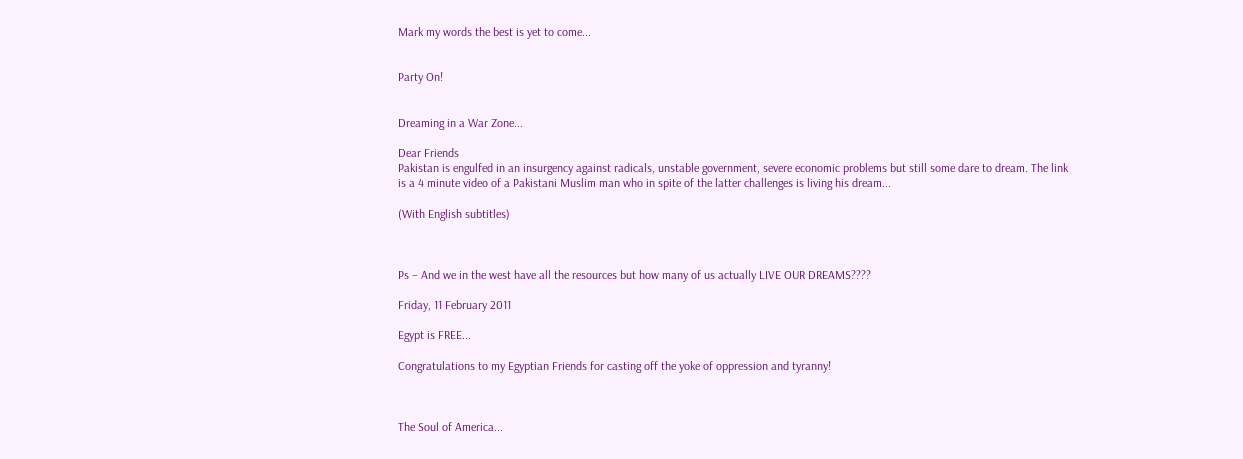Mark my words the best is yet to come...


Party On!


Dreaming in a War Zone...

Dear Friends
Pakistan is engulfed in an insurgency against radicals, unstable government, severe economic problems but still some dare to dream. The link is a 4 minute video of a Pakistani Muslim man who in spite of the latter challenges is living his dream...

(With English subtitles)



Ps – And we in the west have all the resources but how many of us actually LIVE OUR DREAMS????

Friday, 11 February 2011

Egypt is FREE...

Congratulations to my Egyptian Friends for casting off the yoke of oppression and tyranny!



The Soul of America...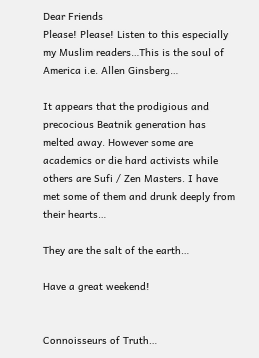Dear Friends
Please! Please! Listen to this especially my Muslim readers…This is the soul of America i.e. Allen Ginsberg…

It appears that the prodigious and precocious Beatnik generation has melted away. However some are academics or die hard activists while others are Sufi / Zen Masters. I have met some of them and drunk deeply from their hearts…

They are the salt of the earth…

Have a great weekend!


Connoisseurs of Truth…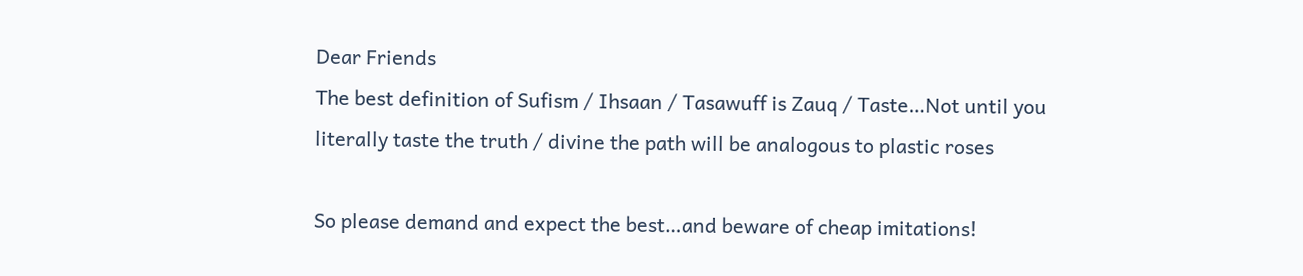Dear Friends
The best definition of Sufism / Ihsaan / Tasawuff is Zauq / Taste…Not until you literally taste the truth / divine the path will be analogous to plastic roses

So please demand and expect the best…and beware of cheap imitations!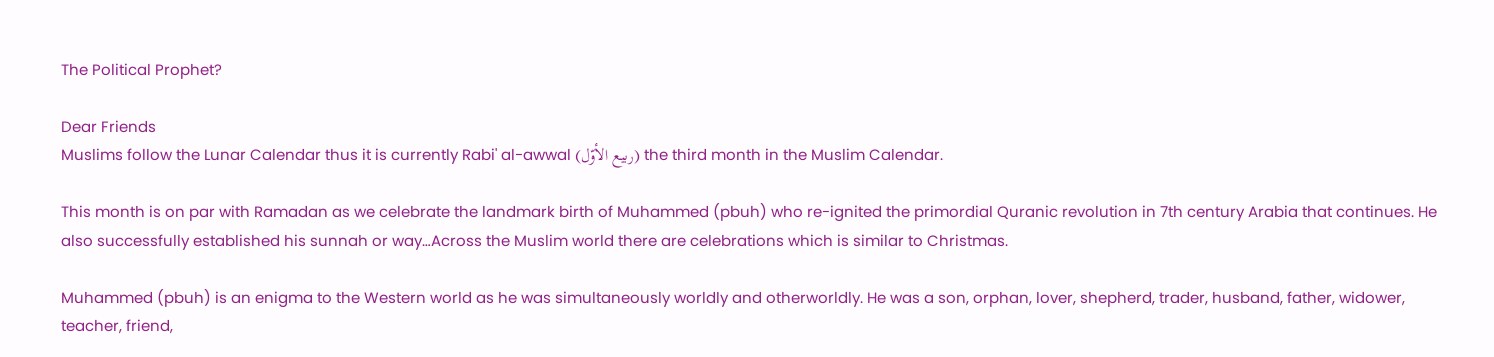The Political Prophet?

Dear Friends
Muslims follow the Lunar Calendar thus it is currently Rabi' al-awwal (ربيع الأوّل) the third month in the Muslim Calendar.

This month is on par with Ramadan as we celebrate the landmark birth of Muhammed (pbuh) who re-ignited the primordial Quranic revolution in 7th century Arabia that continues. He also successfully established his sunnah or way…Across the Muslim world there are celebrations which is similar to Christmas.

Muhammed (pbuh) is an enigma to the Western world as he was simultaneously worldly and otherworldly. He was a son, orphan, lover, shepherd, trader, husband, father, widower, teacher, friend,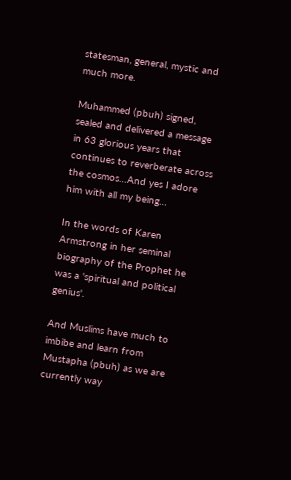statesman, general, mystic and much more.

Muhammed (pbuh) signed, sealed and delivered a message in 63 glorious years that continues to reverberate across the cosmos…And yes I adore him with all my being…

In the words of Karen Armstrong in her seminal biography of the Prophet he was a 'spiritual and political genius'.

And Muslims have much to imbibe and learn from Mustapha (pbuh) as we are currently way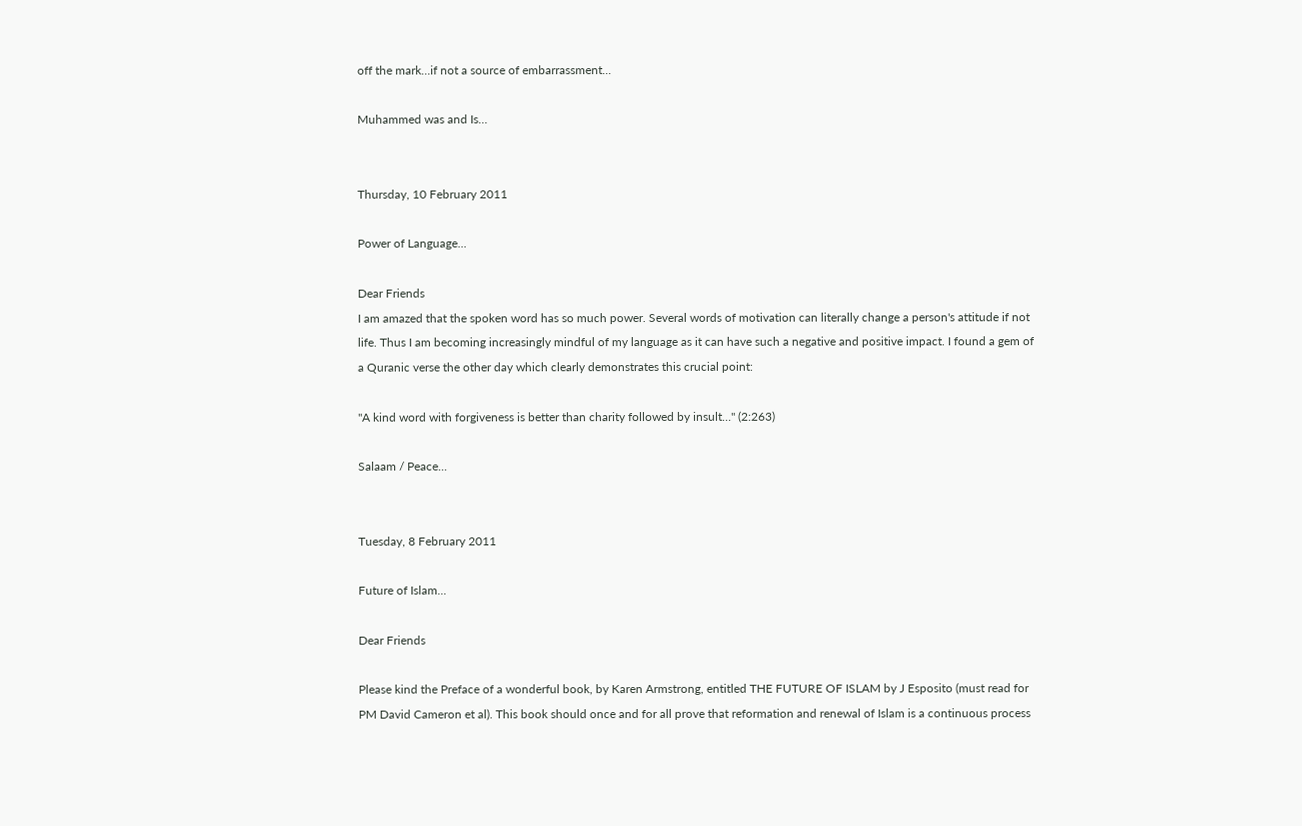off the mark…if not a source of embarrassment...

Muhammed was and Is…


Thursday, 10 February 2011

Power of Language...

Dear Friends
I am amazed that the spoken word has so much power. Several words of motivation can literally change a person's attitude if not life. Thus I am becoming increasingly mindful of my language as it can have such a negative and positive impact. I found a gem of a Quranic verse the other day which clearly demonstrates this crucial point:

''A kind word with forgiveness is better than charity followed by insult…'' (2:263)

Salaam / Peace...


Tuesday, 8 February 2011

Future of Islam...

Dear Friends

Please kind the Preface of a wonderful book, by Karen Armstrong, entitled THE FUTURE OF ISLAM by J Esposito (must read for PM David Cameron et al). This book should once and for all prove that reformation and renewal of Islam is a continuous process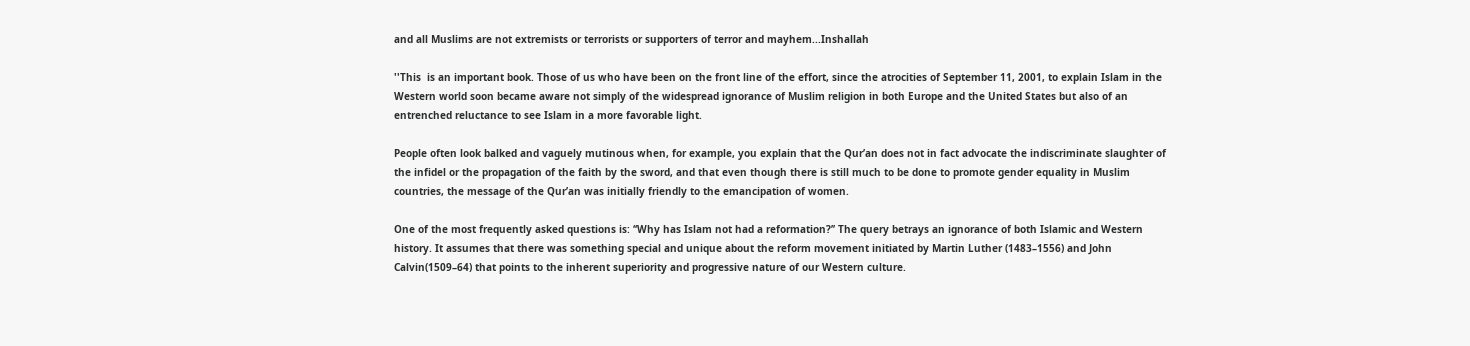and all Muslims are not extremists or terrorists or supporters of terror and mayhem...Inshallah

''This  is an important book. Those of us who have been on the front line of the effort, since the atrocities of September 11, 2001, to explain Islam in the Western world soon became aware not simply of the widespread ignorance of Muslim religion in both Europe and the United States but also of an entrenched reluctance to see Islam in a more favorable light.

People often look balked and vaguely mutinous when, for example, you explain that the Qur’an does not in fact advocate the indiscriminate slaughter of the infidel or the propagation of the faith by the sword, and that even though there is still much to be done to promote gender equality in Muslim countries, the message of the Qur’an was initially friendly to the emancipation of women.

One of the most frequently asked questions is: ‘‘Why has Islam not had a reformation?’’ The query betrays an ignorance of both Islamic and Western history. It assumes that there was something special and unique about the reform movement initiated by Martin Luther (1483–1556) and John Calvin(1509–64) that points to the inherent superiority and progressive nature of our Western culture.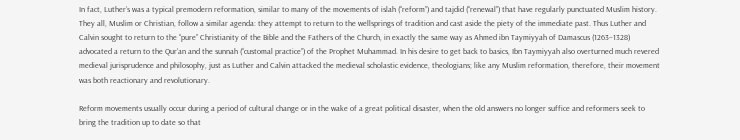In fact, Luther’s was a typical premodern reformation, similar to many of the movements of islah (‘‘reform’’) and tajdid (‘‘renewal’’) that have regularly punctuated Muslim history. They all, Muslim or Christian, follow a similar agenda: they attempt to return to the wellsprings of tradition and cast aside the piety of the immediate past. Thus Luther and Calvin sought to return to the ‘‘pure’’ Christianity of the Bible and the Fathers of the Church, in exactly the same way as Ahmed ibn Taymiyyah of Damascus (1263–1328) advocated a return to the Qur’an and the sunnah (‘‘customal practice’’) of the Prophet Muhammad. In his desire to get back to basics, Ibn Taymiyyah also overturned much revered medieval jurisprudence and philosophy, just as Luther and Calvin attacked the medieval scholastic evidence, theologians; like any Muslim reformation, therefore, their movement was both reactionary and revolutionary.

Reform movements usually occur during a period of cultural change or in the wake of a great political disaster, when the old answers no longer suffice and reformers seek to bring the tradition up to date so that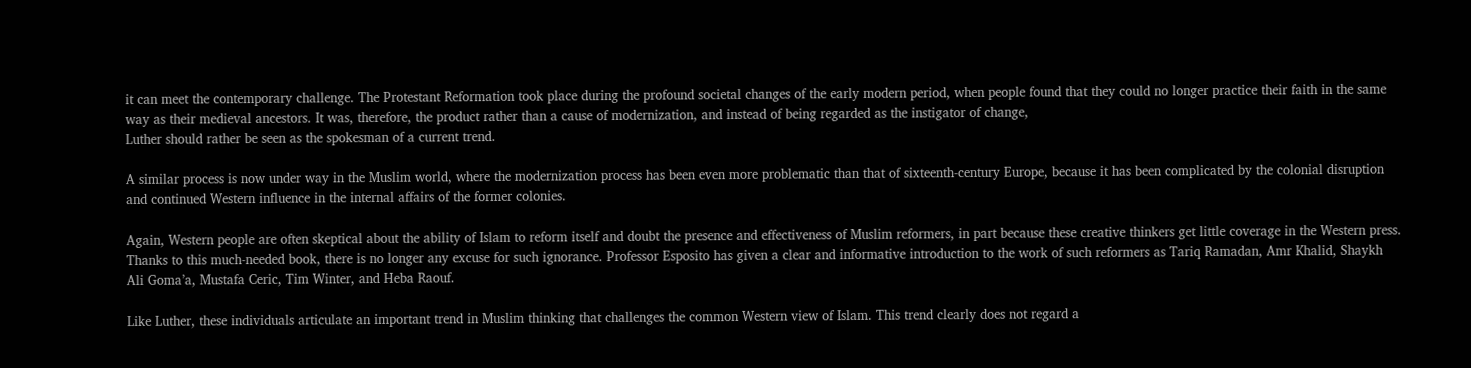it can meet the contemporary challenge. The Protestant Reformation took place during the profound societal changes of the early modern period, when people found that they could no longer practice their faith in the same way as their medieval ancestors. It was, therefore, the product rather than a cause of modernization, and instead of being regarded as the instigator of change,
Luther should rather be seen as the spokesman of a current trend.

A similar process is now under way in the Muslim world, where the modernization process has been even more problematic than that of sixteenth-century Europe, because it has been complicated by the colonial disruption and continued Western influence in the internal affairs of the former colonies.

Again, Western people are often skeptical about the ability of Islam to reform itself and doubt the presence and effectiveness of Muslim reformers, in part because these creative thinkers get little coverage in the Western press. Thanks to this much-needed book, there is no longer any excuse for such ignorance. Professor Esposito has given a clear and informative introduction to the work of such reformers as Tariq Ramadan, Amr Khalid, Shaykh Ali Goma’a, Mustafa Ceric, Tim Winter, and Heba Raouf.

Like Luther, these individuals articulate an important trend in Muslim thinking that challenges the common Western view of Islam. This trend clearly does not regard a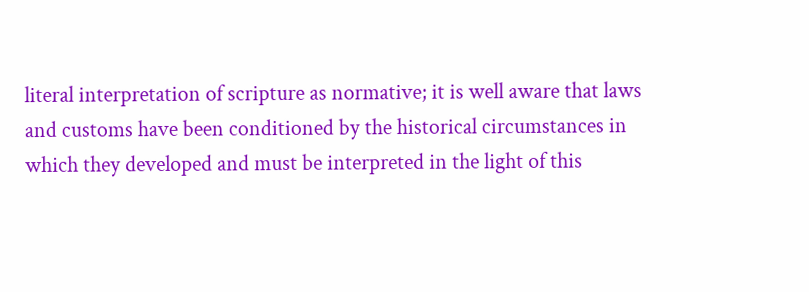literal interpretation of scripture as normative; it is well aware that laws and customs have been conditioned by the historical circumstances in which they developed and must be interpreted in the light of this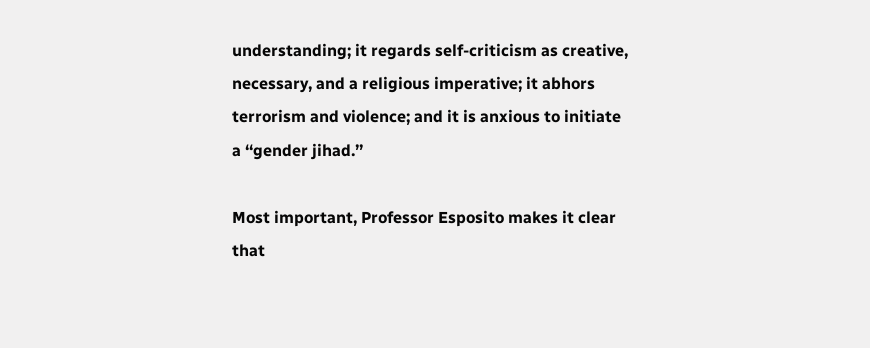understanding; it regards self-criticism as creative, necessary, and a religious imperative; it abhors terrorism and violence; and it is anxious to initiate a ‘‘gender jihad.’’

Most important, Professor Esposito makes it clear that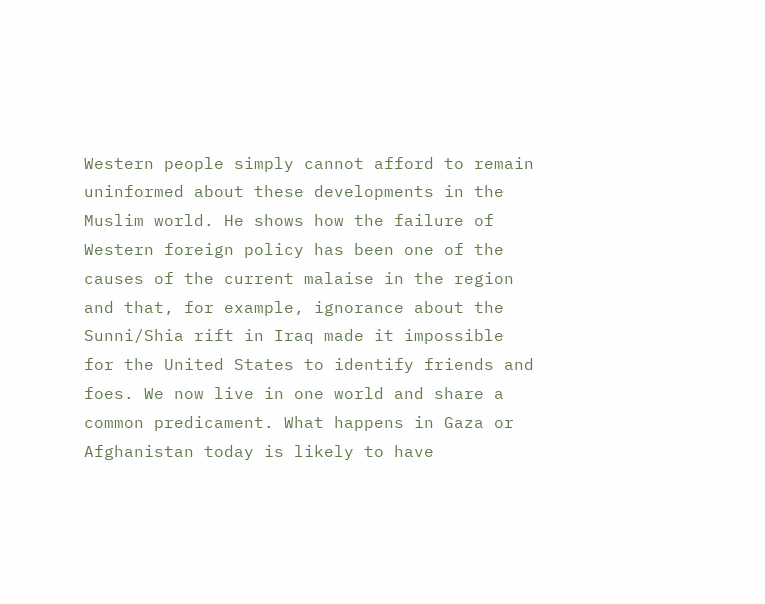Western people simply cannot afford to remain uninformed about these developments in the Muslim world. He shows how the failure of Western foreign policy has been one of the causes of the current malaise in the region and that, for example, ignorance about the Sunni/Shia rift in Iraq made it impossible for the United States to identify friends and foes. We now live in one world and share a common predicament. What happens in Gaza or Afghanistan today is likely to have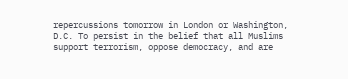repercussions tomorrow in London or Washington, D.C. To persist in the belief that all Muslims support terrorism, oppose democracy, and are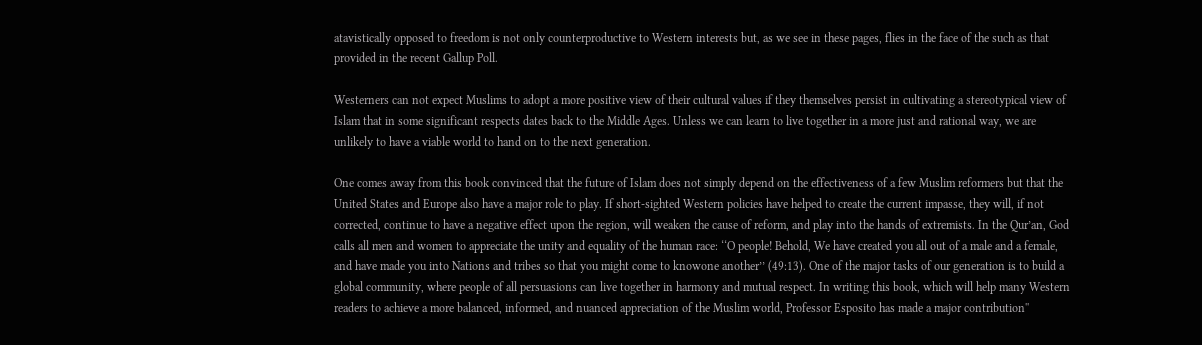atavistically opposed to freedom is not only counterproductive to Western interests but, as we see in these pages, flies in the face of the such as that provided in the recent Gallup Poll.

Westerners can not expect Muslims to adopt a more positive view of their cultural values if they themselves persist in cultivating a stereotypical view of Islam that in some significant respects dates back to the Middle Ages. Unless we can learn to live together in a more just and rational way, we are unlikely to have a viable world to hand on to the next generation.

One comes away from this book convinced that the future of Islam does not simply depend on the effectiveness of a few Muslim reformers but that the United States and Europe also have a major role to play. If short-sighted Western policies have helped to create the current impasse, they will, if not corrected, continue to have a negative effect upon the region, will weaken the cause of reform, and play into the hands of extremists. In the Qur’an, God calls all men and women to appreciate the unity and equality of the human race: ‘‘O people! Behold, We have created you all out of a male and a female, and have made you into Nations and tribes so that you might come to knowone another’’ (49:13). One of the major tasks of our generation is to build a global community, where people of all persuasions can live together in harmony and mutual respect. In writing this book, which will help many Western readers to achieve a more balanced, informed, and nuanced appreciation of the Muslim world, Professor Esposito has made a major contribution''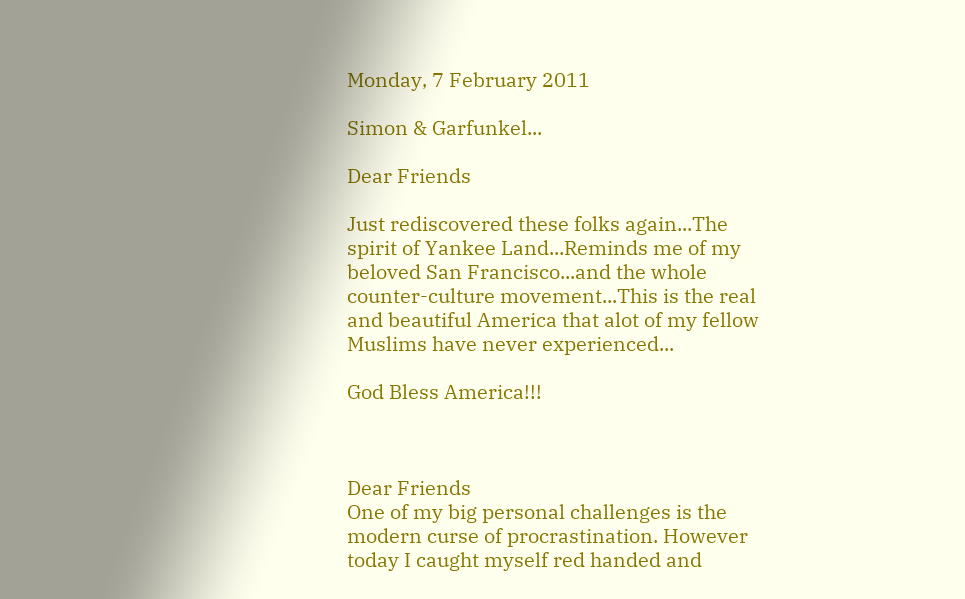Monday, 7 February 2011

Simon & Garfunkel...

Dear Friends

Just rediscovered these folks again...The spirit of Yankee Land...Reminds me of my beloved San Francisco...and the whole counter-culture movement...This is the real and beautiful America that alot of my fellow Muslims have never experienced...

God Bless America!!!



Dear Friends
One of my big personal challenges is the modern curse of procrastination. However today I caught myself red handed and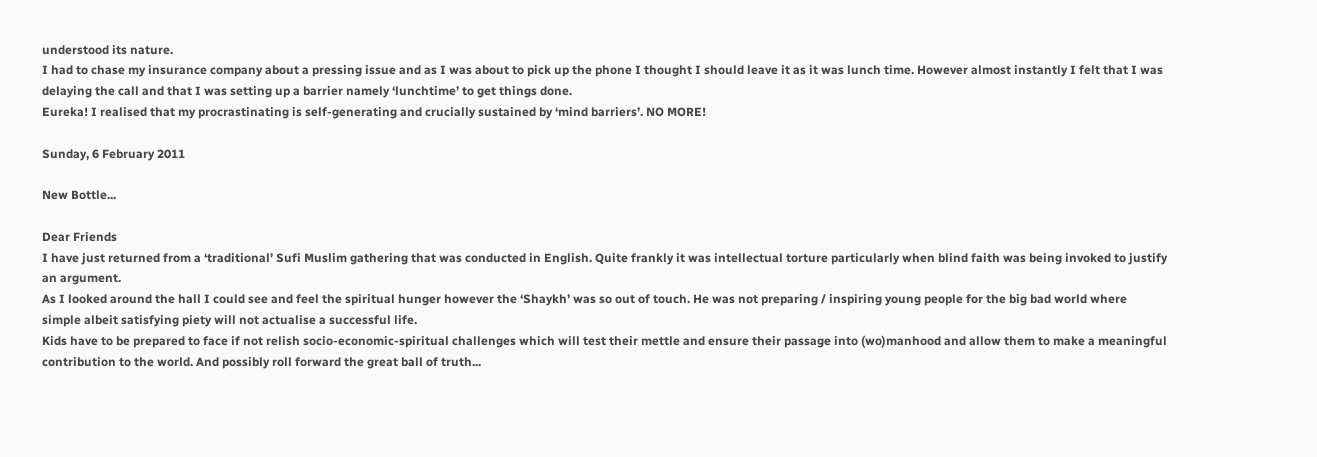understood its nature.
I had to chase my insurance company about a pressing issue and as I was about to pick up the phone I thought I should leave it as it was lunch time. However almost instantly I felt that I was delaying the call and that I was setting up a barrier namely ‘lunchtime’ to get things done.
Eureka! I realised that my procrastinating is self-generating and crucially sustained by ‘mind barriers’. NO MORE!

Sunday, 6 February 2011

New Bottle...

Dear Friends
I have just returned from a ‘traditional’ Sufi Muslim gathering that was conducted in English. Quite frankly it was intellectual torture particularly when blind faith was being invoked to justify an argument.
As I looked around the hall I could see and feel the spiritual hunger however the ‘Shaykh’ was so out of touch. He was not preparing / inspiring young people for the big bad world where simple albeit satisfying piety will not actualise a successful life.
Kids have to be prepared to face if not relish socio-economic-spiritual challenges which will test their mettle and ensure their passage into (wo)manhood and allow them to make a meaningful contribution to the world. And possibly roll forward the great ball of truth...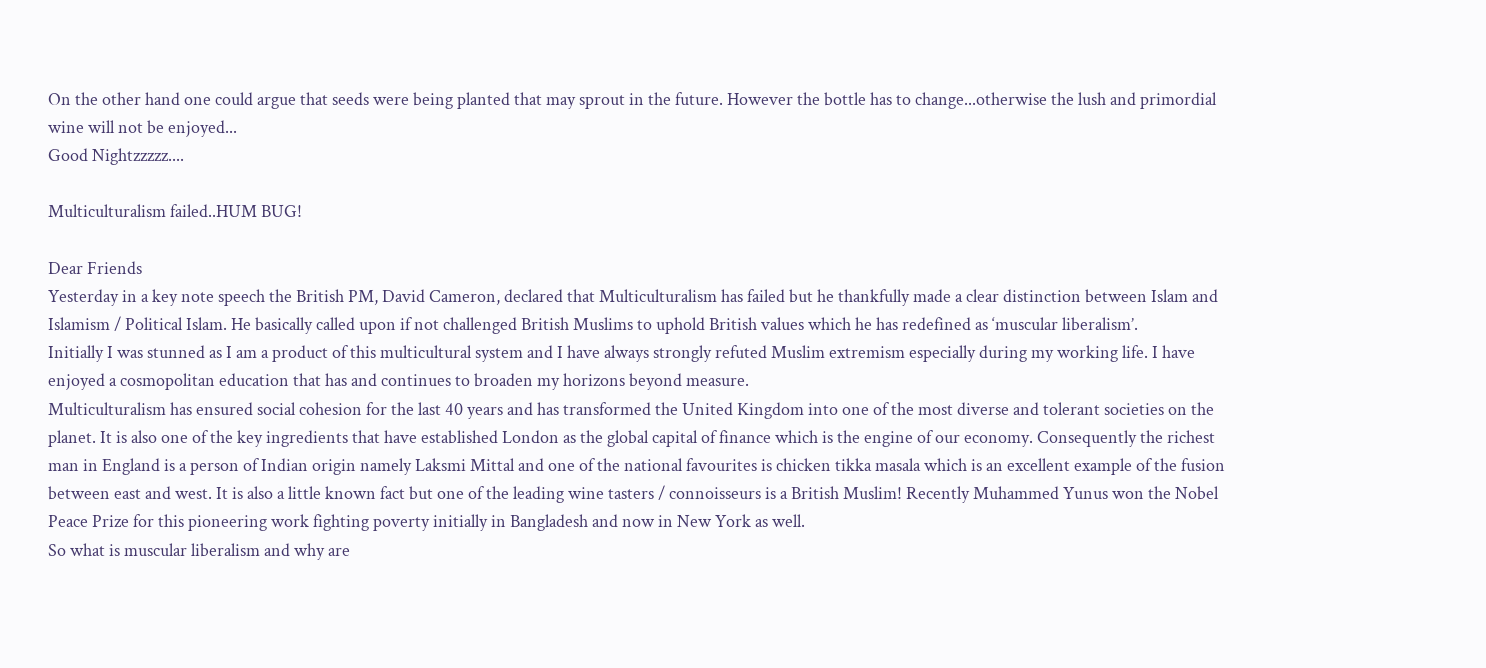On the other hand one could argue that seeds were being planted that may sprout in the future. However the bottle has to change...otherwise the lush and primordial wine will not be enjoyed...
Good Nightzzzzz....

Multiculturalism failed..HUM BUG!

Dear Friends
Yesterday in a key note speech the British PM, David Cameron, declared that Multiculturalism has failed but he thankfully made a clear distinction between Islam and Islamism / Political Islam. He basically called upon if not challenged British Muslims to uphold British values which he has redefined as ‘muscular liberalism’.
Initially I was stunned as I am a product of this multicultural system and I have always strongly refuted Muslim extremism especially during my working life. I have enjoyed a cosmopolitan education that has and continues to broaden my horizons beyond measure.
Multiculturalism has ensured social cohesion for the last 40 years and has transformed the United Kingdom into one of the most diverse and tolerant societies on the planet. It is also one of the key ingredients that have established London as the global capital of finance which is the engine of our economy. Consequently the richest man in England is a person of Indian origin namely Laksmi Mittal and one of the national favourites is chicken tikka masala which is an excellent example of the fusion between east and west. It is also a little known fact but one of the leading wine tasters / connoisseurs is a British Muslim! Recently Muhammed Yunus won the Nobel Peace Prize for this pioneering work fighting poverty initially in Bangladesh and now in New York as well.
So what is muscular liberalism and why are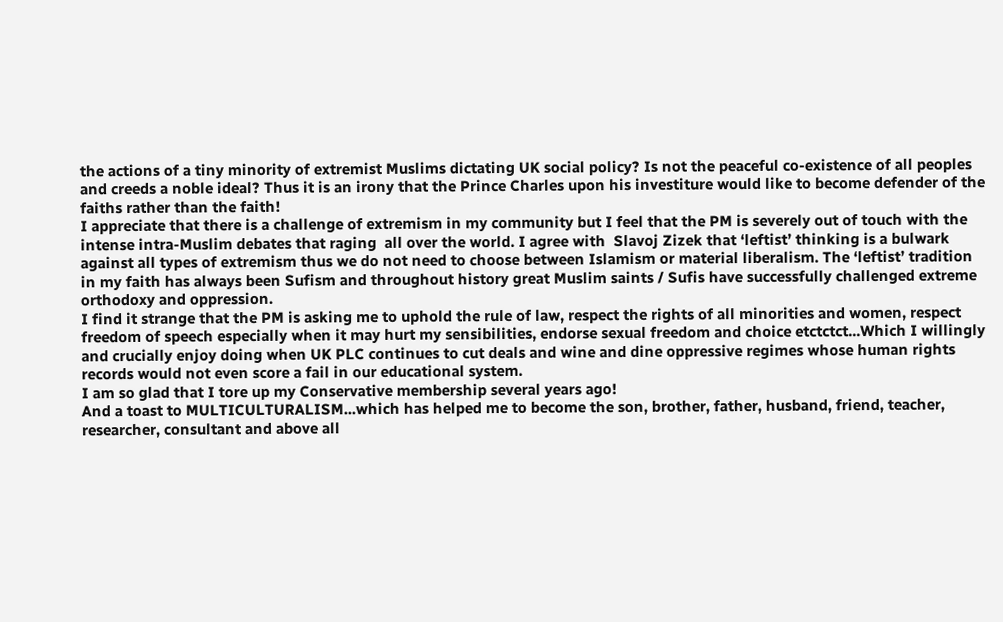the actions of a tiny minority of extremist Muslims dictating UK social policy? Is not the peaceful co-existence of all peoples and creeds a noble ideal? Thus it is an irony that the Prince Charles upon his investiture would like to become defender of the faiths rather than the faith!
I appreciate that there is a challenge of extremism in my community but I feel that the PM is severely out of touch with the intense intra-Muslim debates that raging  all over the world. I agree with  Slavoj Zizek that ‘leftist’ thinking is a bulwark against all types of extremism thus we do not need to choose between Islamism or material liberalism. The ‘leftist’ tradition in my faith has always been Sufism and throughout history great Muslim saints / Sufis have successfully challenged extreme orthodoxy and oppression.
I find it strange that the PM is asking me to uphold the rule of law, respect the rights of all minorities and women, respect freedom of speech especially when it may hurt my sensibilities, endorse sexual freedom and choice etctctct...Which I willingly and crucially enjoy doing when UK PLC continues to cut deals and wine and dine oppressive regimes whose human rights records would not even score a fail in our educational system.
I am so glad that I tore up my Conservative membership several years ago!
And a toast to MULTICULTURALISM...which has helped me to become the son, brother, father, husband, friend, teacher, researcher, consultant and above all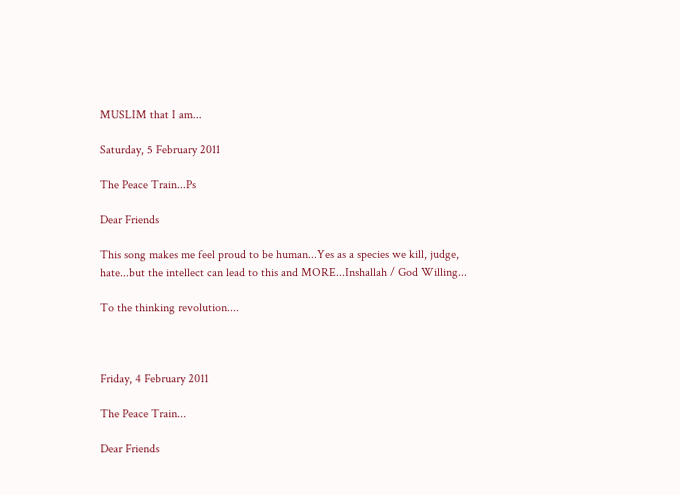MUSLIM that I am...

Saturday, 5 February 2011

The Peace Train...Ps

Dear Friends

This song makes me feel proud to be human...Yes as a species we kill, judge, hate...but the intellect can lead to this and MORE...Inshallah / God Willing...

To the thinking revolution....



Friday, 4 February 2011

The Peace Train...

Dear Friends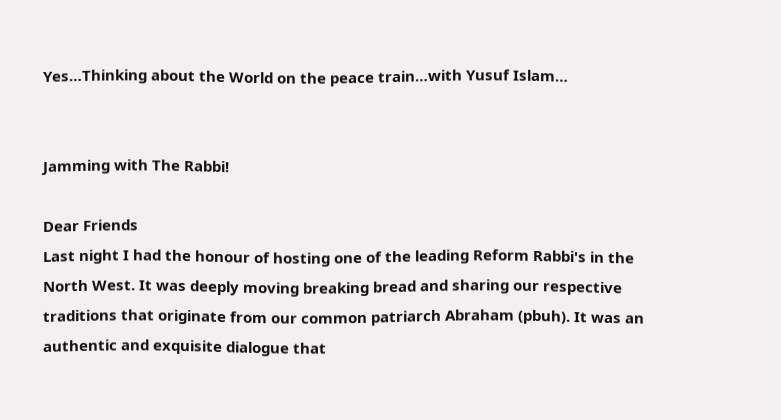Yes…Thinking about the World on the peace train…with Yusuf Islam…


Jamming with The Rabbi!

Dear Friends
Last night I had the honour of hosting one of the leading Reform Rabbi's in the North West. It was deeply moving breaking bread and sharing our respective traditions that originate from our common patriarch Abraham (pbuh). It was an authentic and exquisite dialogue that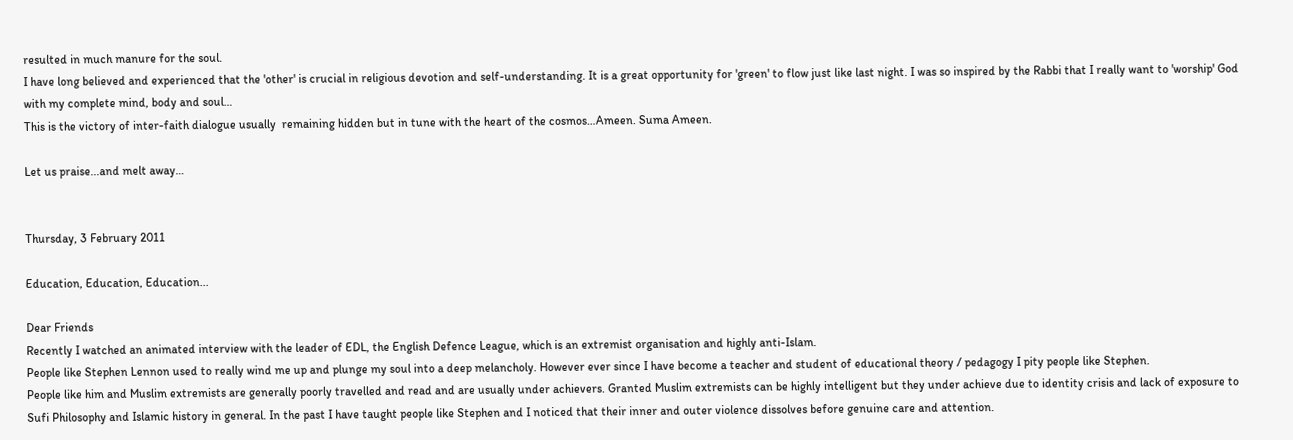resulted in much manure for the soul.
I have long believed and experienced that the 'other' is crucial in religious devotion and self-understanding. It is a great opportunity for 'green' to flow just like last night. I was so inspired by the Rabbi that I really want to 'worship' God with my complete mind, body and soul…
This is the victory of inter-faith dialogue usually  remaining hidden but in tune with the heart of the cosmos…Ameen. Suma Ameen.

Let us praise...and melt away…


Thursday, 3 February 2011

Education, Education, Education...

Dear Friends
Recently I watched an animated interview with the leader of EDL, the English Defence League, which is an extremist organisation and highly anti-Islam.
People like Stephen Lennon used to really wind me up and plunge my soul into a deep melancholy. However ever since I have become a teacher and student of educational theory / pedagogy I pity people like Stephen.
People like him and Muslim extremists are generally poorly travelled and read and are usually under achievers. Granted Muslim extremists can be highly intelligent but they under achieve due to identity crisis and lack of exposure to Sufi Philosophy and Islamic history in general. In the past I have taught people like Stephen and I noticed that their inner and outer violence dissolves before genuine care and attention.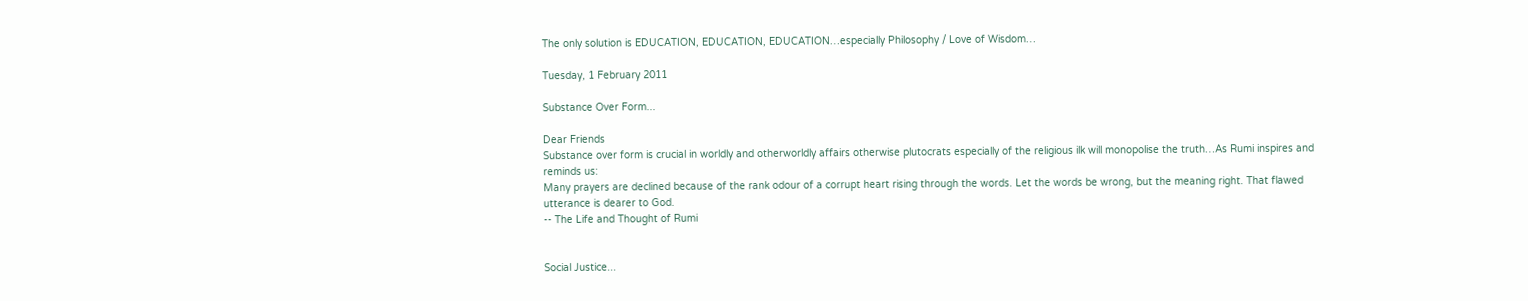The only solution is EDUCATION, EDUCATION, EDUCATION…especially Philosophy / Love of Wisdom…

Tuesday, 1 February 2011

Substance Over Form...

Dear Friends
Substance over form is crucial in worldly and otherworldly affairs otherwise plutocrats especially of the religious ilk will monopolise the truth…As Rumi inspires and reminds us:
Many prayers are declined because of the rank odour of a corrupt heart rising through the words. Let the words be wrong, but the meaning right. That flawed utterance is dearer to God.
-- The Life and Thought of Rumi


Social Justice...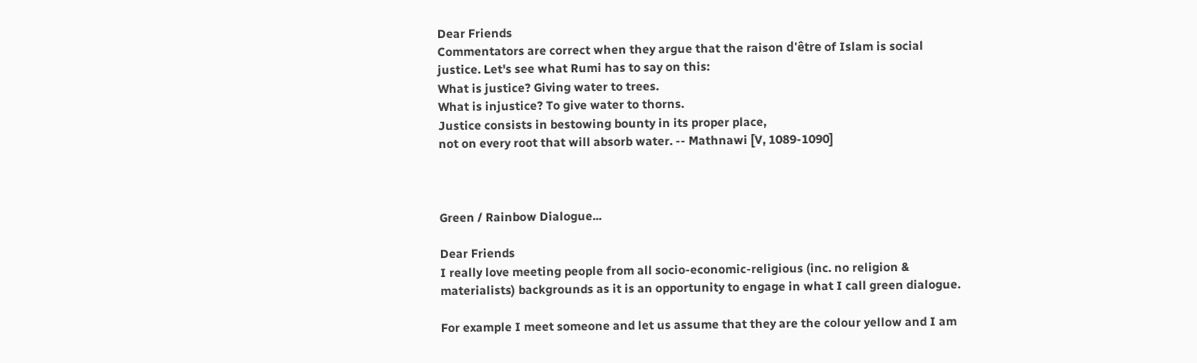Dear Friends
Commentators are correct when they argue that the raison d'être of Islam is social justice. Let's see what Rumi has to say on this:
What is justice? Giving water to trees.
What is injustice? To give water to thorns.
Justice consists in bestowing bounty in its proper place,
not on every root that will absorb water. -- Mathnawi [V, 1089-1090]



Green / Rainbow Dialogue...

Dear Friends
I really love meeting people from all socio-economic-religious (inc. no religion & materialists) backgrounds as it is an opportunity to engage in what I call green dialogue.

For example I meet someone and let us assume that they are the colour yellow and I am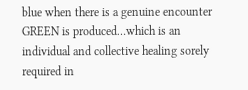blue when there is a genuine encounter GREEN is produced…which is an individual and collective healing sorely required in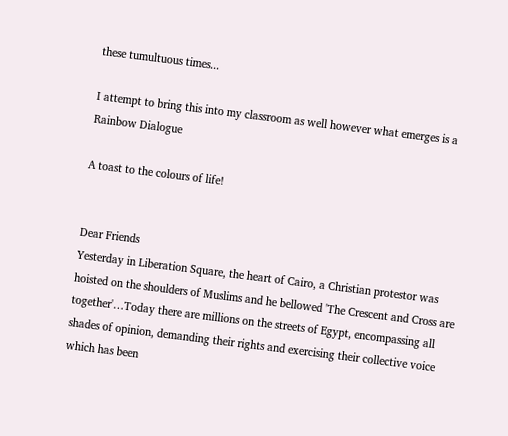these tumultuous times...

I attempt to bring this into my classroom as well however what emerges is a Rainbow Dialogue

A toast to the colours of life!


Dear Friends
Yesterday in Liberation Square, the heart of Cairo, a Christian protestor was hoisted on the shoulders of Muslims and he bellowed 'The Crescent and Cross are together'…Today there are millions on the streets of Egypt, encompassing all shades of opinion, demanding their rights and exercising their collective voice which has been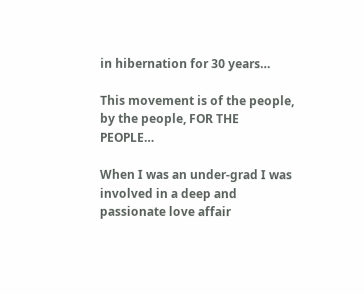in hibernation for 30 years…

This movement is of the people, by the people, FOR THE PEOPLE…

When I was an under-grad I was involved in a deep and passionate love affair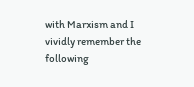with Marxism and I vividly remember the following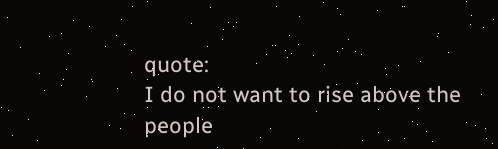quote:
I do not want to rise above the people